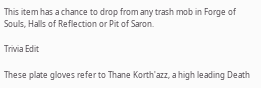This item has a chance to drop from any trash mob in Forge of Souls, Halls of Reflection or Pit of Saron.

Trivia Edit

These plate gloves refer to Thane Korth'azz, a high leading Death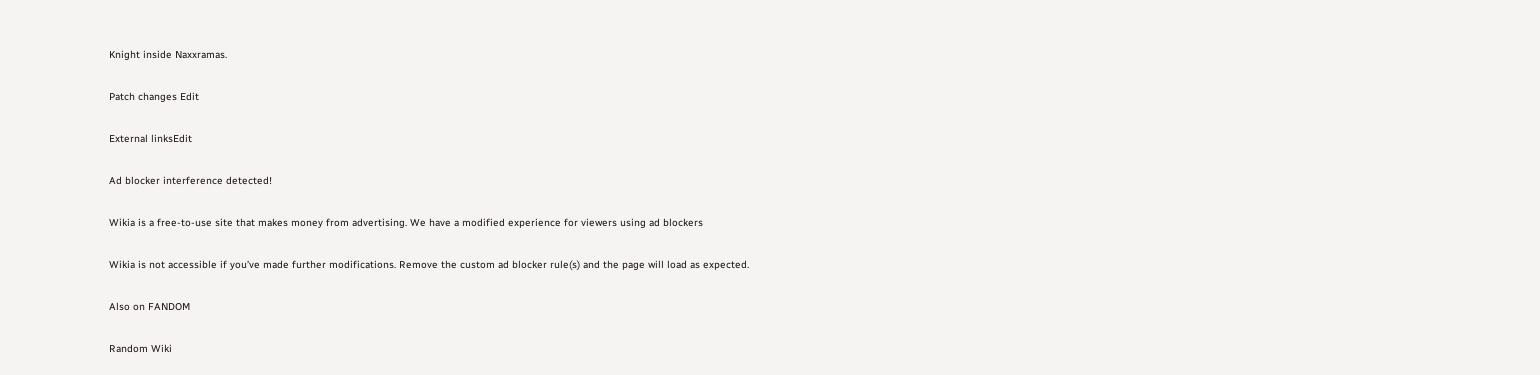Knight inside Naxxramas.

Patch changes Edit

External linksEdit

Ad blocker interference detected!

Wikia is a free-to-use site that makes money from advertising. We have a modified experience for viewers using ad blockers

Wikia is not accessible if you’ve made further modifications. Remove the custom ad blocker rule(s) and the page will load as expected.

Also on FANDOM

Random Wiki